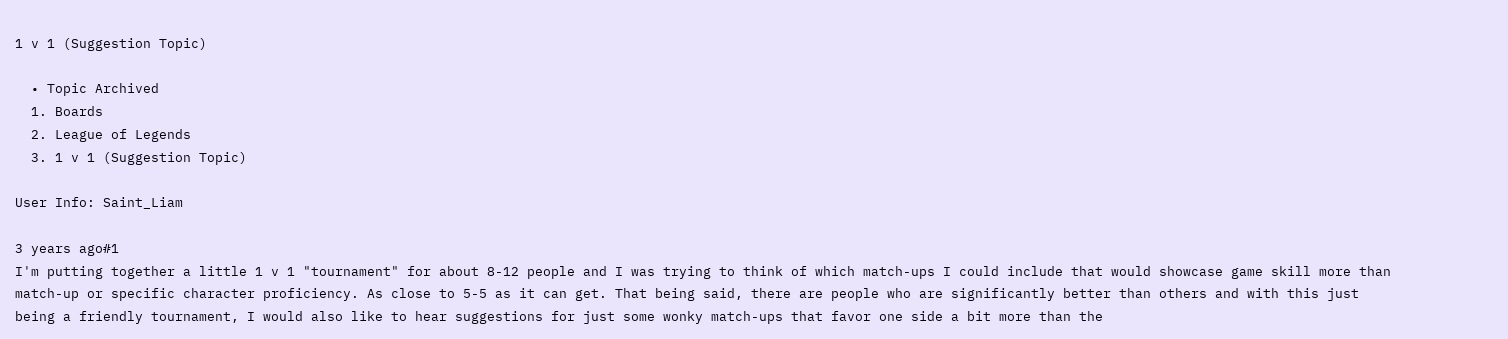1 v 1 (Suggestion Topic)

  • Topic Archived
  1. Boards
  2. League of Legends
  3. 1 v 1 (Suggestion Topic)

User Info: Saint_Liam

3 years ago#1
I'm putting together a little 1 v 1 "tournament" for about 8-12 people and I was trying to think of which match-ups I could include that would showcase game skill more than match-up or specific character proficiency. As close to 5-5 as it can get. That being said, there are people who are significantly better than others and with this just being a friendly tournament, I would also like to hear suggestions for just some wonky match-ups that favor one side a bit more than the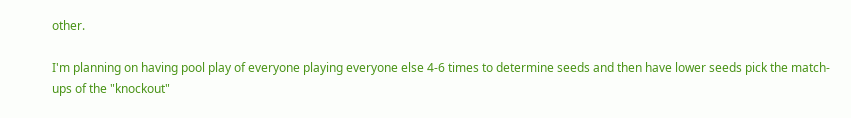other.

I'm planning on having pool play of everyone playing everyone else 4-6 times to determine seeds and then have lower seeds pick the match-ups of the "knockout"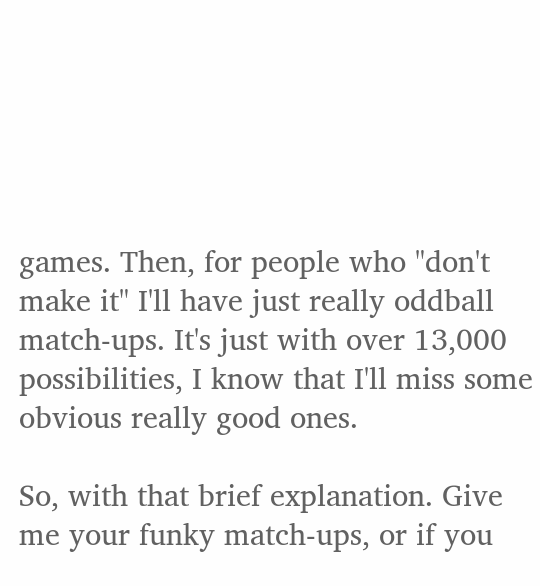games. Then, for people who "don't make it" I'll have just really oddball match-ups. It's just with over 13,000 possibilities, I know that I'll miss some obvious really good ones.

So, with that brief explanation. Give me your funky match-ups, or if you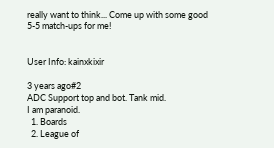really want to think... Come up with some good 5-5 match-ups for me!


User Info: kainxkixir

3 years ago#2
ADC Support top and bot. Tank mid.
I am paranoid.
  1. Boards
  2. League of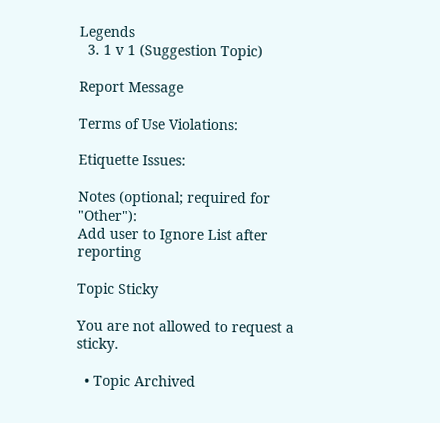Legends
  3. 1 v 1 (Suggestion Topic)

Report Message

Terms of Use Violations:

Etiquette Issues:

Notes (optional; required for "Other"):
Add user to Ignore List after reporting

Topic Sticky

You are not allowed to request a sticky.

  • Topic Archived